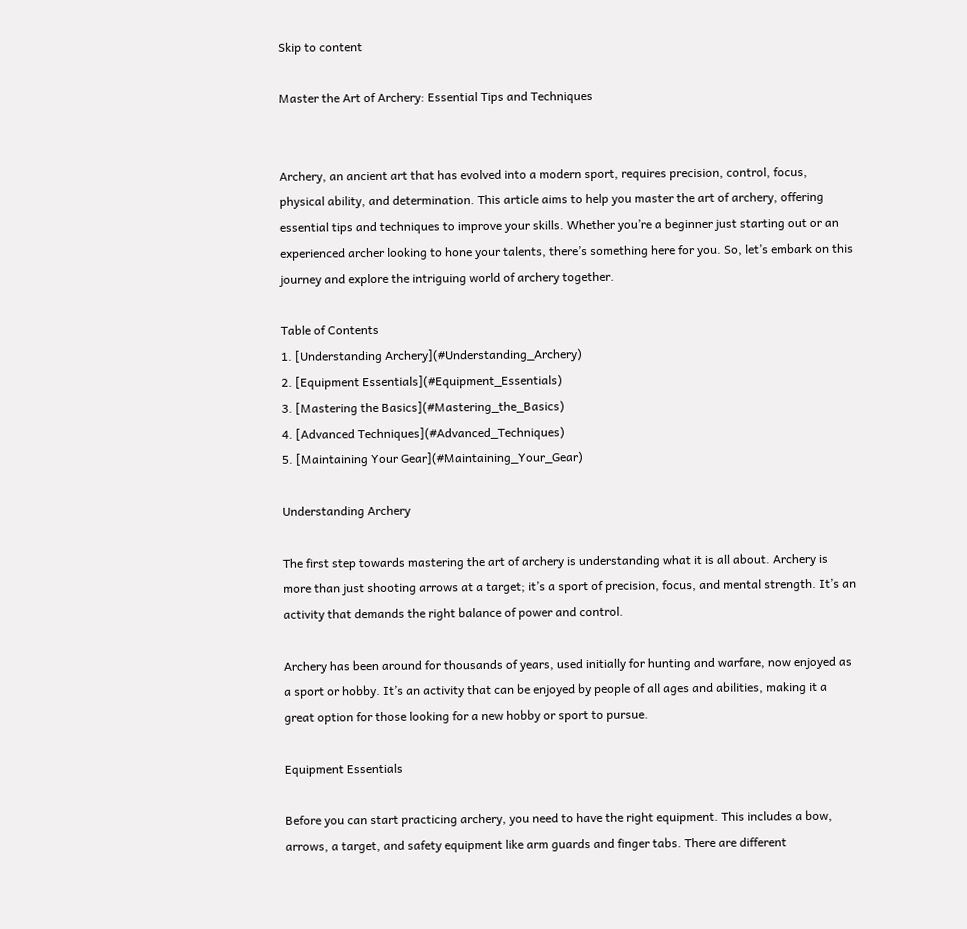Skip to content

Master the Art of Archery: Essential Tips and Techniques


Archery, an ancient art that has evolved into a modern sport, requires precision, control, focus, physical ability, and determination. This article aims to help you master the art of archery, offering essential tips and techniques to improve your skills. Whether you’re a beginner just starting out or an experienced archer looking to hone your talents, there’s something here for you. So, let’s embark on this journey and explore the intriguing world of archery together.

Table of Contents
1. [Understanding Archery](#Understanding_Archery)
2. [Equipment Essentials](#Equipment_Essentials)
3. [Mastering the Basics](#Mastering_the_Basics)
4. [Advanced Techniques](#Advanced_Techniques)
5. [Maintaining Your Gear](#Maintaining_Your_Gear)

Understanding Archery

The first step towards mastering the art of archery is understanding what it is all about. Archery is more than just shooting arrows at a target; it’s a sport of precision, focus, and mental strength. It’s an activity that demands the right balance of power and control.

Archery has been around for thousands of years, used initially for hunting and warfare, now enjoyed as a sport or hobby. It’s an activity that can be enjoyed by people of all ages and abilities, making it a great option for those looking for a new hobby or sport to pursue.

Equipment Essentials

Before you can start practicing archery, you need to have the right equipment. This includes a bow, arrows, a target, and safety equipment like arm guards and finger tabs. There are different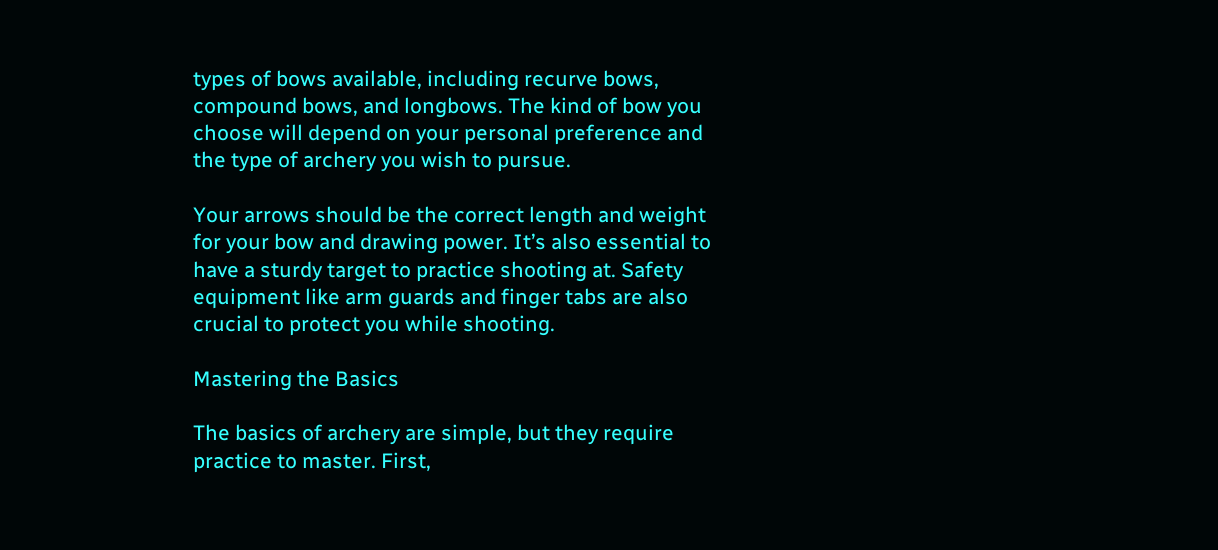types of bows available, including recurve bows, compound bows, and longbows. The kind of bow you choose will depend on your personal preference and the type of archery you wish to pursue.

Your arrows should be the correct length and weight for your bow and drawing power. It’s also essential to have a sturdy target to practice shooting at. Safety equipment like arm guards and finger tabs are also crucial to protect you while shooting.

Mastering the Basics

The basics of archery are simple, but they require practice to master. First,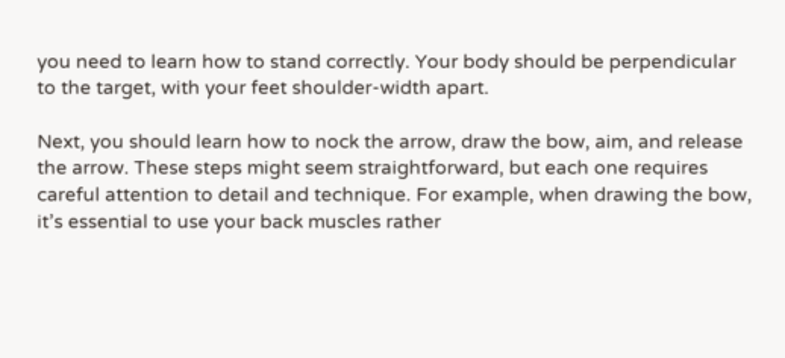you need to learn how to stand correctly. Your body should be perpendicular to the target, with your feet shoulder-width apart.

Next, you should learn how to nock the arrow, draw the bow, aim, and release the arrow. These steps might seem straightforward, but each one requires careful attention to detail and technique. For example, when drawing the bow, it’s essential to use your back muscles rather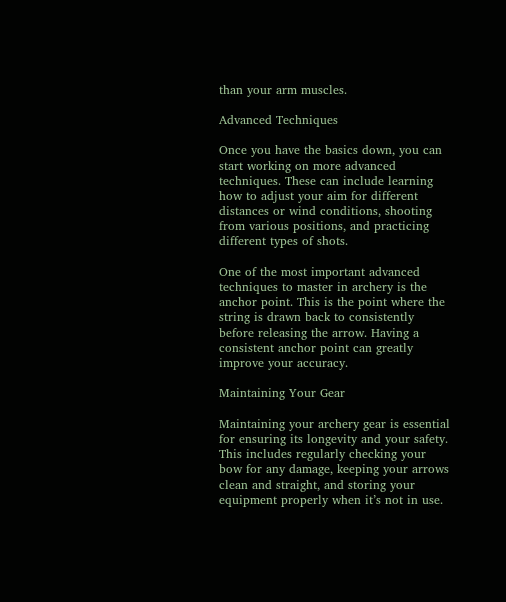than your arm muscles.

Advanced Techniques

Once you have the basics down, you can start working on more advanced techniques. These can include learning how to adjust your aim for different distances or wind conditions, shooting from various positions, and practicing different types of shots.

One of the most important advanced techniques to master in archery is the anchor point. This is the point where the string is drawn back to consistently before releasing the arrow. Having a consistent anchor point can greatly improve your accuracy.

Maintaining Your Gear

Maintaining your archery gear is essential for ensuring its longevity and your safety. This includes regularly checking your bow for any damage, keeping your arrows clean and straight, and storing your equipment properly when it’s not in use.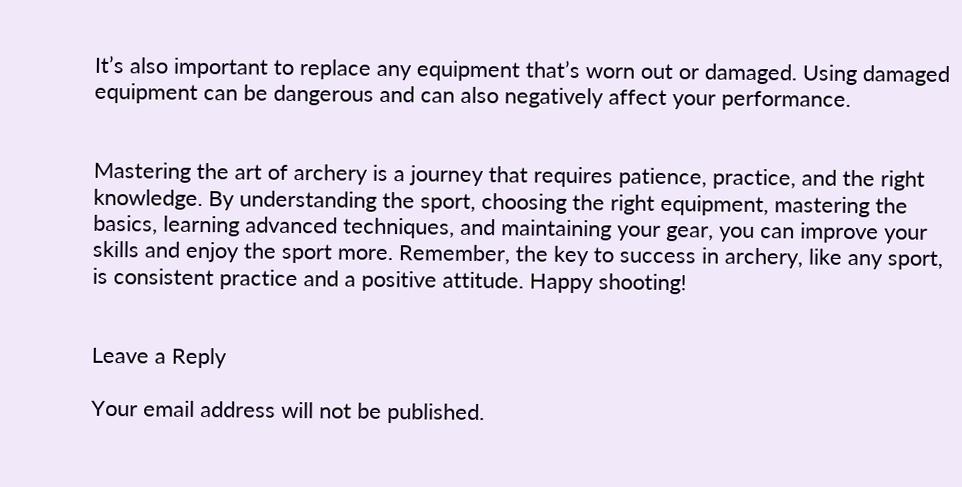It’s also important to replace any equipment that’s worn out or damaged. Using damaged equipment can be dangerous and can also negatively affect your performance.


Mastering the art of archery is a journey that requires patience, practice, and the right knowledge. By understanding the sport, choosing the right equipment, mastering the basics, learning advanced techniques, and maintaining your gear, you can improve your skills and enjoy the sport more. Remember, the key to success in archery, like any sport, is consistent practice and a positive attitude. Happy shooting!


Leave a Reply

Your email address will not be published.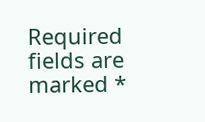Required fields are marked *